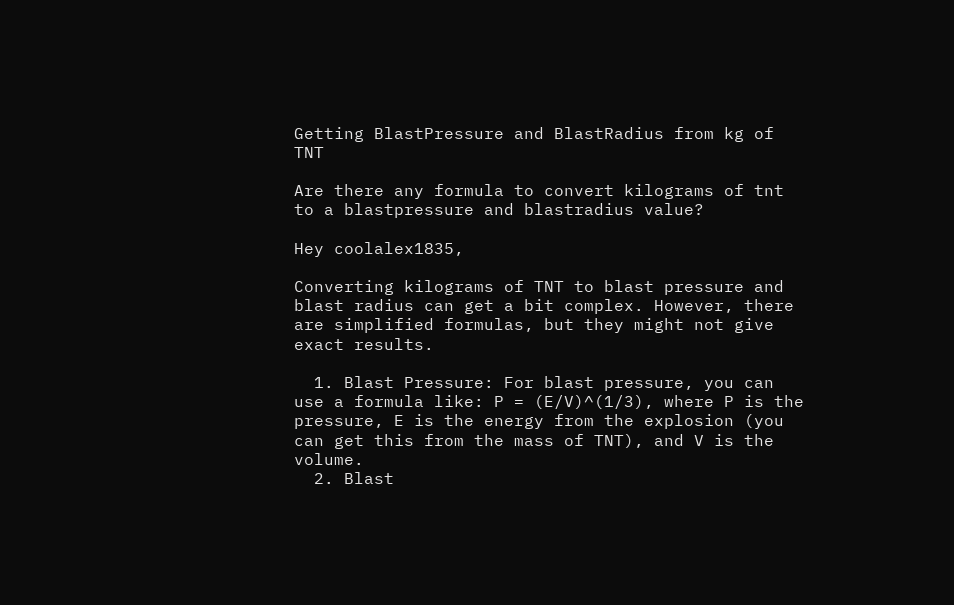Getting BlastPressure and BlastRadius from kg of TNT

Are there any formula to convert kilograms of tnt to a blastpressure and blastradius value?

Hey coolalex1835,

Converting kilograms of TNT to blast pressure and blast radius can get a bit complex. However, there are simplified formulas, but they might not give exact results.

  1. Blast Pressure: For blast pressure, you can use a formula like: P = (E/V)^(1/3), where P is the pressure, E is the energy from the explosion (you can get this from the mass of TNT), and V is the volume.
  2. Blast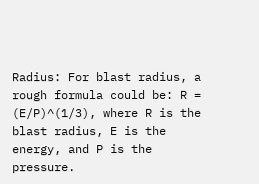Radius: For blast radius, a rough formula could be: R = (E/P)^(1/3), where R is the blast radius, E is the energy, and P is the pressure.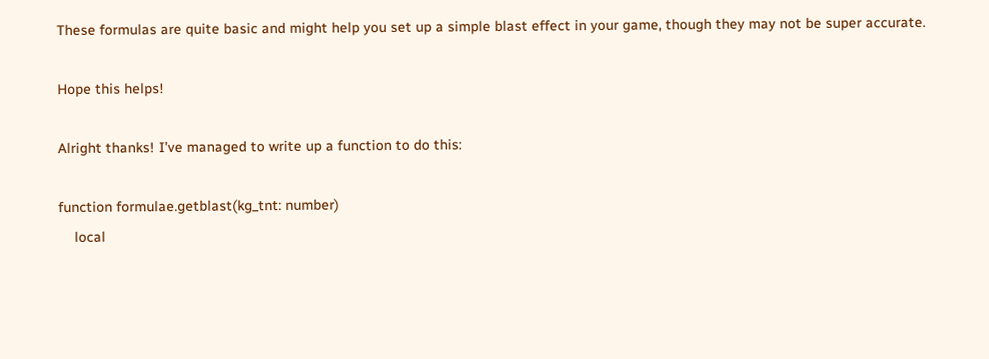These formulas are quite basic and might help you set up a simple blast effect in your game, though they may not be super accurate.

Hope this helps!

Alright thanks! I’ve managed to write up a function to do this:

function formulae.getblast(kg_tnt: number)
    local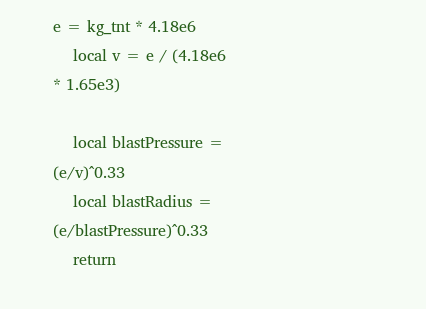e = kg_tnt * 4.18e6
    local v = e / (4.18e6 * 1.65e3)

    local blastPressure = (e/v)^0.33
    local blastRadius = (e/blastPressure)^0.33
    return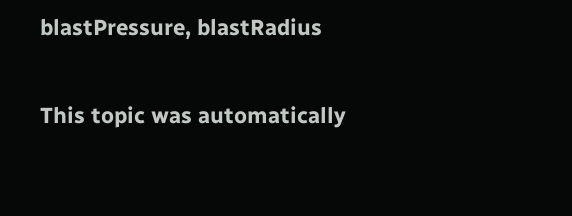blastPressure, blastRadius

This topic was automatically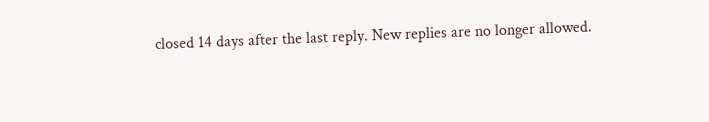closed 14 days after the last reply. New replies are no longer allowed.